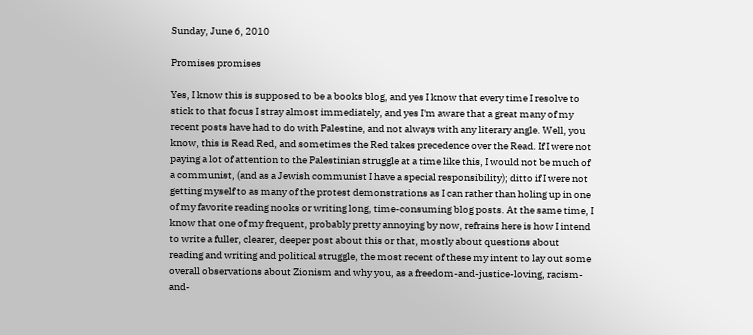Sunday, June 6, 2010

Promises promises

Yes, I know this is supposed to be a books blog, and yes I know that every time I resolve to stick to that focus I stray almost immediately, and yes I'm aware that a great many of my recent posts have had to do with Palestine, and not always with any literary angle. Well, you know, this is Read Red, and sometimes the Red takes precedence over the Read. If I were not paying a lot of attention to the Palestinian struggle at a time like this, I would not be much of a communist, (and as a Jewish communist I have a special responsibility); ditto if I were not getting myself to as many of the protest demonstrations as I can rather than holing up in one of my favorite reading nooks or writing long, time-consuming blog posts. At the same time, I know that one of my frequent, probably pretty annoying by now, refrains here is how I intend to write a fuller, clearer, deeper post about this or that, mostly about questions about reading and writing and political struggle, the most recent of these my intent to lay out some overall observations about Zionism and why you, as a freedom-and-justice-loving, racism-and-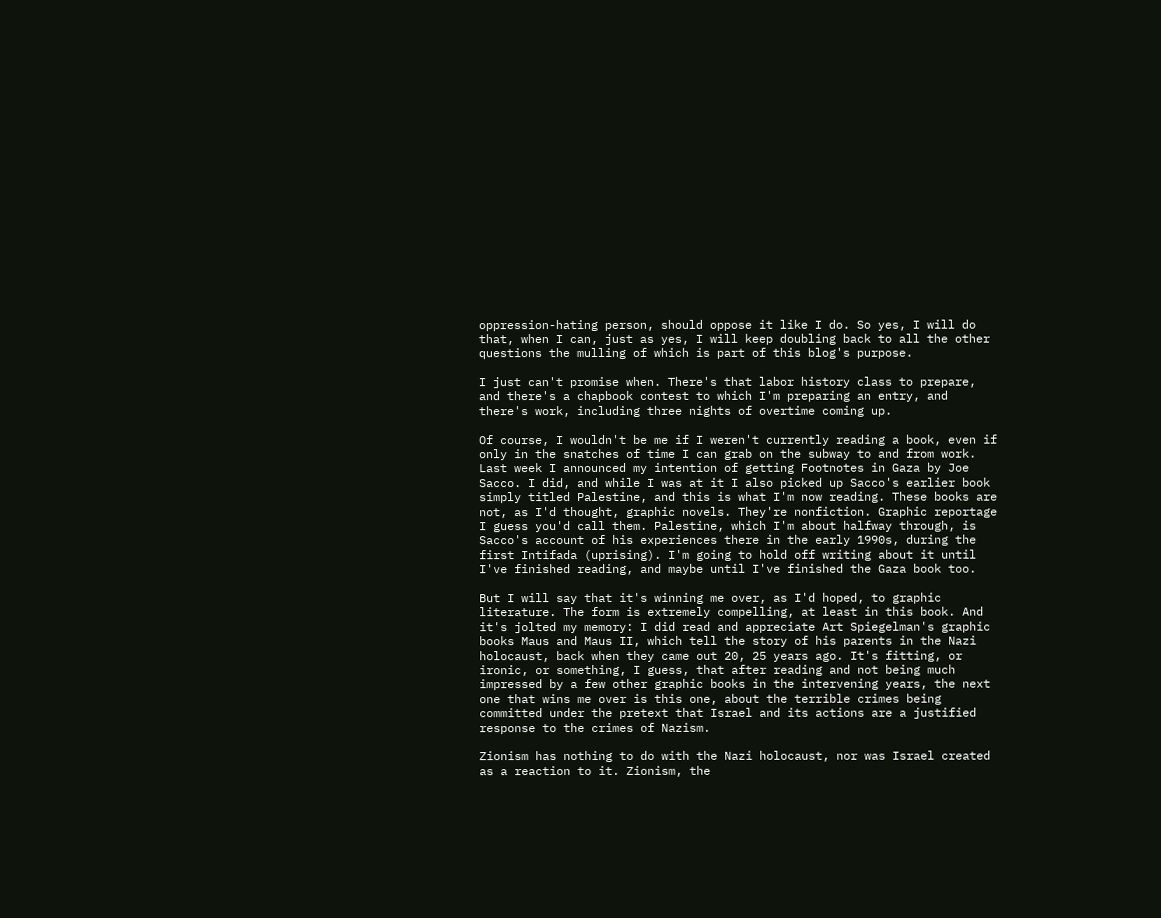oppression-hating person, should oppose it like I do. So yes, I will do that, when I can, just as yes, I will keep doubling back to all the other questions the mulling of which is part of this blog's purpose.

I just can't promise when. There's that labor history class to prepare, and there's a chapbook contest to which I'm preparing an entry, and there's work, including three nights of overtime coming up.

Of course, I wouldn't be me if I weren't currently reading a book, even if only in the snatches of time I can grab on the subway to and from work. Last week I announced my intention of getting Footnotes in Gaza by Joe Sacco. I did, and while I was at it I also picked up Sacco's earlier book simply titled Palestine, and this is what I'm now reading. These books are not, as I'd thought, graphic novels. They're nonfiction. Graphic reportage I guess you'd call them. Palestine, which I'm about halfway through, is Sacco's account of his experiences there in the early 1990s, during the first Intifada (uprising). I'm going to hold off writing about it until I've finished reading, and maybe until I've finished the Gaza book too.

But I will say that it's winning me over, as I'd hoped, to graphic literature. The form is extremely compelling, at least in this book. And it's jolted my memory: I did read and appreciate Art Spiegelman's graphic books Maus and Maus II, which tell the story of his parents in the Nazi holocaust, back when they came out 20, 25 years ago. It's fitting, or ironic, or something, I guess, that after reading and not being much impressed by a few other graphic books in the intervening years, the next one that wins me over is this one, about the terrible crimes being committed under the pretext that Israel and its actions are a justified response to the crimes of Nazism.

Zionism has nothing to do with the Nazi holocaust, nor was Israel created as a reaction to it. Zionism, the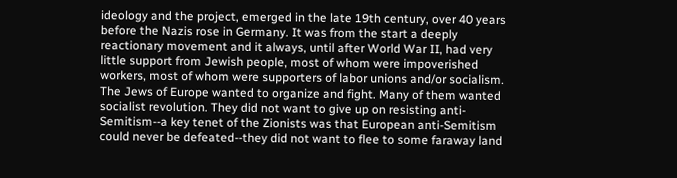ideology and the project, emerged in the late 19th century, over 40 years before the Nazis rose in Germany. It was from the start a deeply reactionary movement and it always, until after World War II, had very little support from Jewish people, most of whom were impoverished workers, most of whom were supporters of labor unions and/or socialism. The Jews of Europe wanted to organize and fight. Many of them wanted socialist revolution. They did not want to give up on resisting anti-Semitism--a key tenet of the Zionists was that European anti-Semitism could never be defeated--they did not want to flee to some faraway land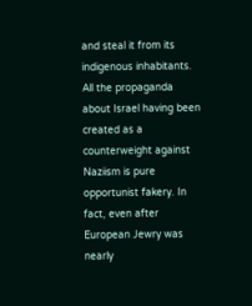and steal it from its indigenous inhabitants. All the propaganda about Israel having been created as a counterweight against Naziism is pure opportunist fakery. In fact, even after European Jewry was nearly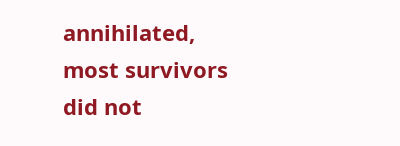annihilated, most survivors did not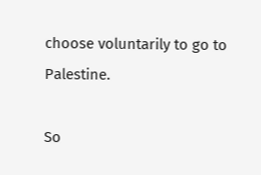choose voluntarily to go to Palestine.

So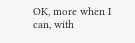OK, more when I can, with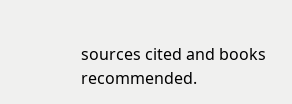sources cited and books recommended.